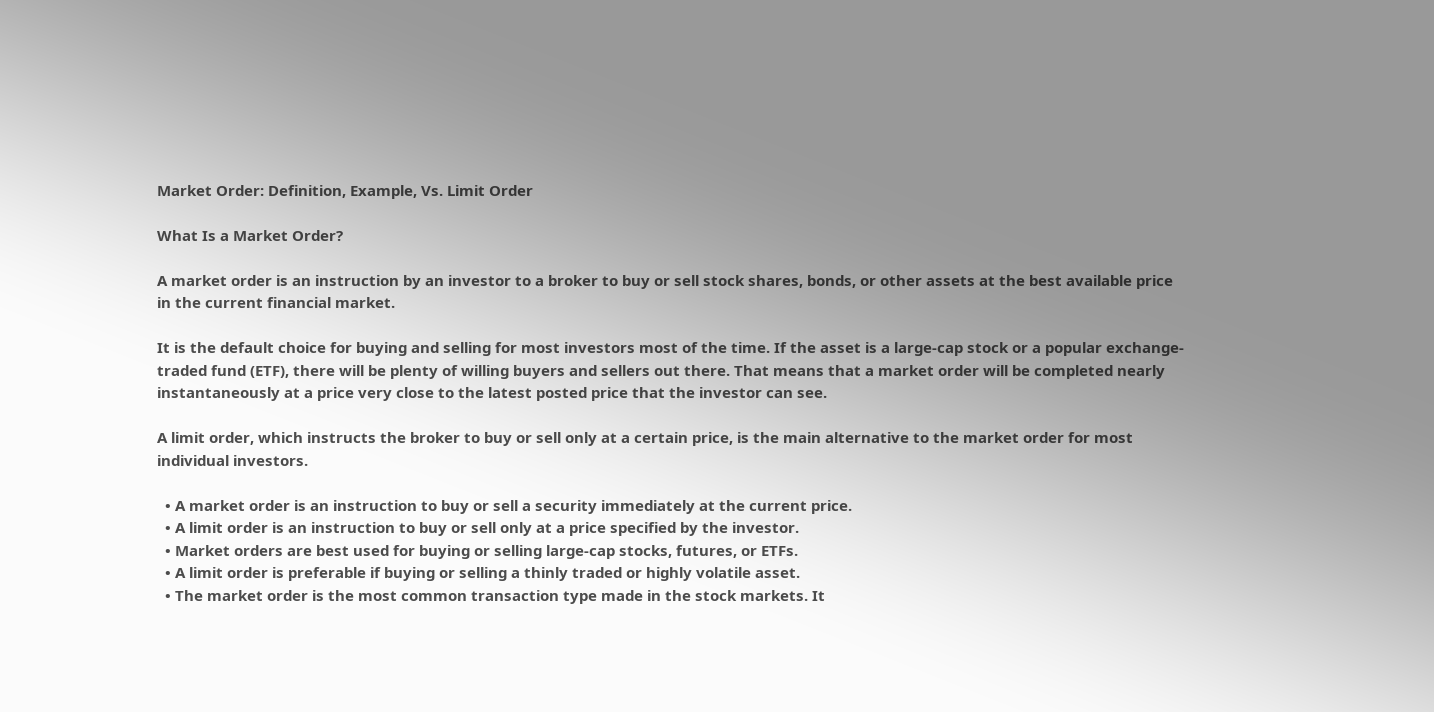Market Order: Definition, Example, Vs. Limit Order

What Is a Market Order?

A market order is an instruction by an investor to a broker to buy or sell stock shares, bonds, or other assets at the best available price in the current financial market.

It is the default choice for buying and selling for most investors most of the time. If the asset is a large-cap stock or a popular exchange-traded fund (ETF), there will be plenty of willing buyers and sellers out there. That means that a market order will be completed nearly instantaneously at a price very close to the latest posted price that the investor can see.

A limit order, which instructs the broker to buy or sell only at a certain price, is the main alternative to the market order for most individual investors.

  • A market order is an instruction to buy or sell a security immediately at the current price.
  • A limit order is an instruction to buy or sell only at a price specified by the investor.
  • Market orders are best used for buying or selling large-cap stocks, futures, or ETFs.
  • A limit order is preferable if buying or selling a thinly traded or highly volatile asset.
  • The market order is the most common transaction type made in the stock markets. It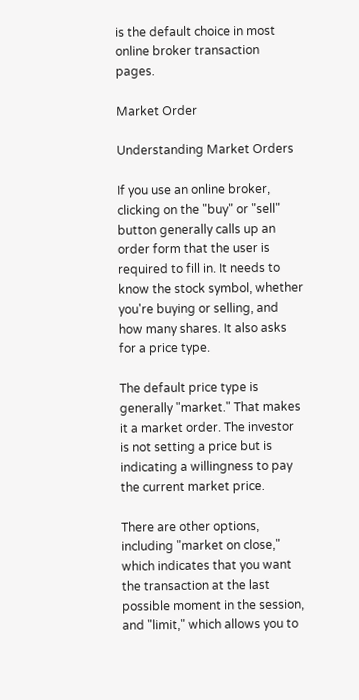is the default choice in most online broker transaction pages.

Market Order

Understanding Market Orders

If you use an online broker, clicking on the "buy" or "sell" button generally calls up an order form that the user is required to fill in. It needs to know the stock symbol, whether you're buying or selling, and how many shares. It also asks for a price type.

The default price type is generally "market." That makes it a market order. The investor is not setting a price but is indicating a willingness to pay the current market price.

There are other options, including "market on close," which indicates that you want the transaction at the last possible moment in the session, and "limit," which allows you to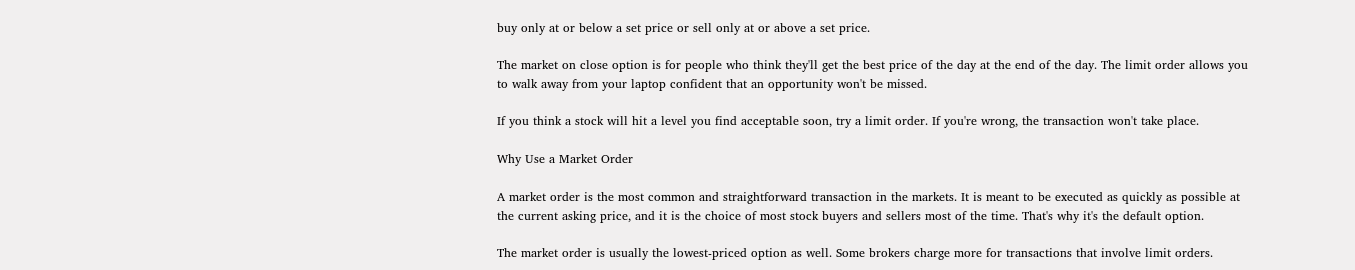buy only at or below a set price or sell only at or above a set price.

The market on close option is for people who think they'll get the best price of the day at the end of the day. The limit order allows you to walk away from your laptop confident that an opportunity won't be missed.

If you think a stock will hit a level you find acceptable soon, try a limit order. If you're wrong, the transaction won't take place.

Why Use a Market Order

A market order is the most common and straightforward transaction in the markets. It is meant to be executed as quickly as possible at the current asking price, and it is the choice of most stock buyers and sellers most of the time. That's why it's the default option.

The market order is usually the lowest-priced option as well. Some brokers charge more for transactions that involve limit orders.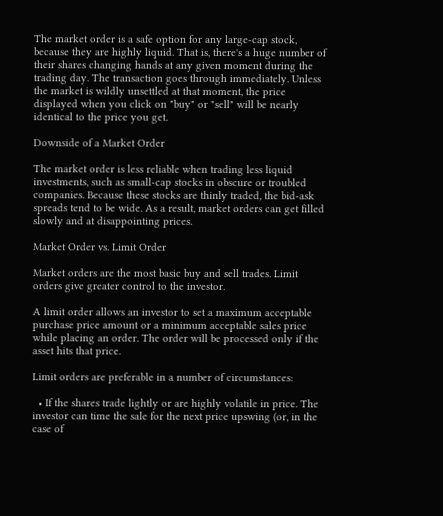The market order is a safe option for any large-cap stock, because they are highly liquid. That is, there's a huge number of their shares changing hands at any given moment during the trading day. The transaction goes through immediately. Unless the market is wildly unsettled at that moment, the price displayed when you click on "buy" or "sell" will be nearly identical to the price you get.

Downside of a Market Order

The market order is less reliable when trading less liquid investments, such as small-cap stocks in obscure or troubled companies. Because these stocks are thinly traded, the bid-ask spreads tend to be wide. As a result, market orders can get filled slowly and at disappointing prices.

Market Order vs. Limit Order

Market orders are the most basic buy and sell trades. Limit orders give greater control to the investor.

A limit order allows an investor to set a maximum acceptable purchase price amount or a minimum acceptable sales price while placing an order. The order will be processed only if the asset hits that price.

Limit orders are preferable in a number of circumstances:

  • If the shares trade lightly or are highly volatile in price. The investor can time the sale for the next price upswing (or, in the case of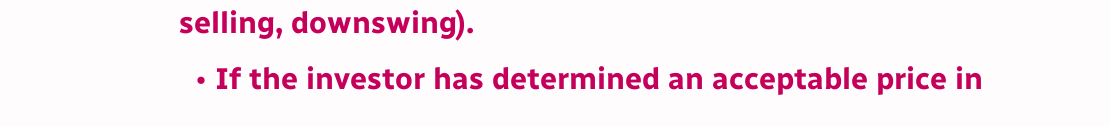selling, downswing).
  • If the investor has determined an acceptable price in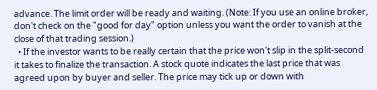advance. The limit order will be ready and waiting. (Note: If you use an online broker, don't check on the "good for day" option unless you want the order to vanish at the close of that trading session.)
  • If the investor wants to be really certain that the price won't slip in the split-second it takes to finalize the transaction. A stock quote indicates the last price that was agreed upon by buyer and seller. The price may tick up or down with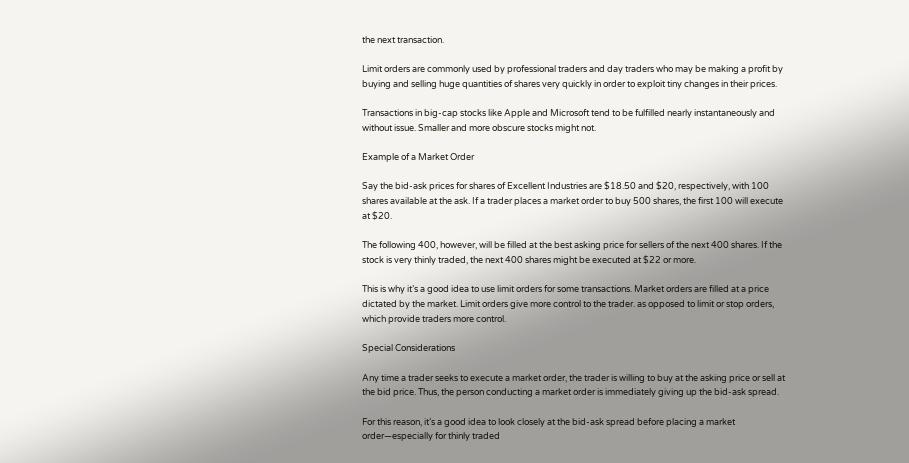the next transaction.

Limit orders are commonly used by professional traders and day traders who may be making a profit by buying and selling huge quantities of shares very quickly in order to exploit tiny changes in their prices.

Transactions in big-cap stocks like Apple and Microsoft tend to be fulfilled nearly instantaneously and without issue. Smaller and more obscure stocks might not.

Example of a Market Order

Say the bid-ask prices for shares of Excellent Industries are $18.50 and $20, respectively, with 100 shares available at the ask. If a trader places a market order to buy 500 shares, the first 100 will execute at $20.

The following 400, however, will be filled at the best asking price for sellers of the next 400 shares. If the stock is very thinly traded, the next 400 shares might be executed at $22 or more.

This is why it’s a good idea to use limit orders for some transactions. Market orders are filled at a price dictated by the market. Limit orders give more control to the trader. as opposed to limit or stop orders, which provide traders more control.

Special Considerations

Any time a trader seeks to execute a market order, the trader is willing to buy at the asking price or sell at the bid price. Thus, the person conducting a market order is immediately giving up the bid-ask spread.

For this reason, it’s a good idea to look closely at the bid-ask spread before placing a market order—especially for thinly traded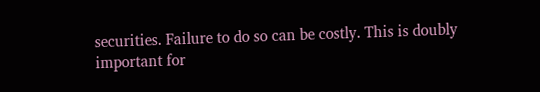securities. Failure to do so can be costly. This is doubly important for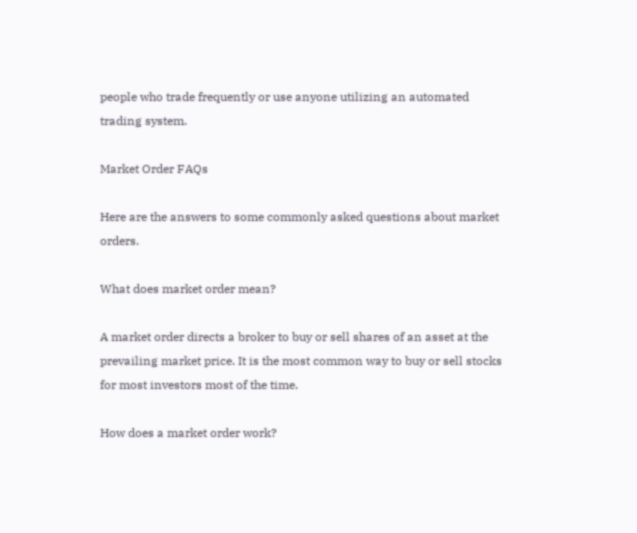people who trade frequently or use anyone utilizing an automated trading system.

Market Order FAQs

Here are the answers to some commonly asked questions about market orders.

What does market order mean?

A market order directs a broker to buy or sell shares of an asset at the prevailing market price. It is the most common way to buy or sell stocks for most investors most of the time.

How does a market order work?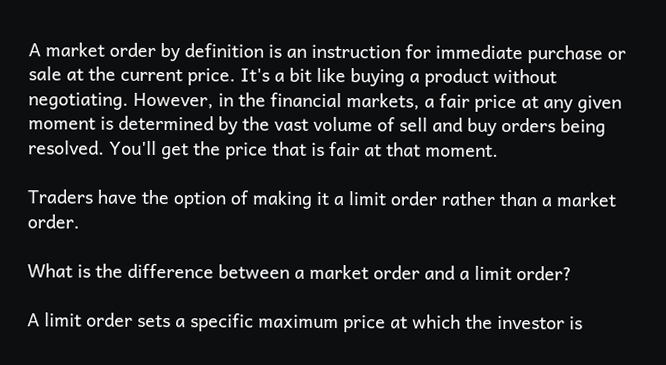A market order by definition is an instruction for immediate purchase or sale at the current price. It's a bit like buying a product without negotiating. However, in the financial markets, a fair price at any given moment is determined by the vast volume of sell and buy orders being resolved. You'll get the price that is fair at that moment.

Traders have the option of making it a limit order rather than a market order.

What is the difference between a market order and a limit order?

A limit order sets a specific maximum price at which the investor is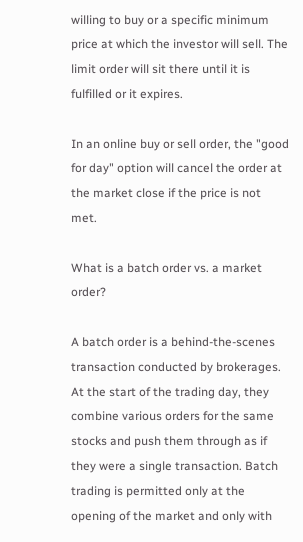willing to buy or a specific minimum price at which the investor will sell. The limit order will sit there until it is fulfilled or it expires.

In an online buy or sell order, the "good for day" option will cancel the order at the market close if the price is not met.

What is a batch order vs. a market order?

A batch order is a behind-the-scenes transaction conducted by brokerages. At the start of the trading day, they combine various orders for the same stocks and push them through as if they were a single transaction. Batch trading is permitted only at the opening of the market and only with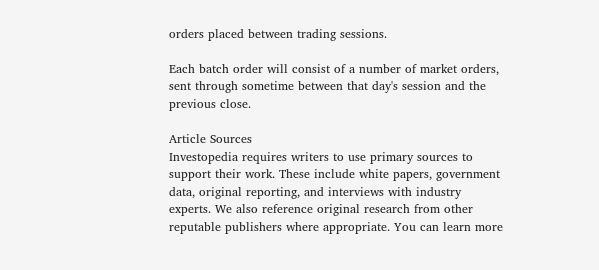orders placed between trading sessions.

Each batch order will consist of a number of market orders, sent through sometime between that day's session and the previous close.

Article Sources
Investopedia requires writers to use primary sources to support their work. These include white papers, government data, original reporting, and interviews with industry experts. We also reference original research from other reputable publishers where appropriate. You can learn more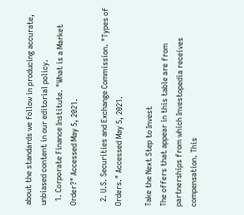about the standards we follow in producing accurate, unbiased content in our editorial policy.
  1. Corporate Finance Institute. "What is a Market Order?" Accessed May 5, 2021.

  2. U.S. Securities and Exchange Commission. "Types of Orders." Accessed May 5, 2021.

Take the Next Step to Invest
The offers that appear in this table are from partnerships from which Investopedia receives compensation. This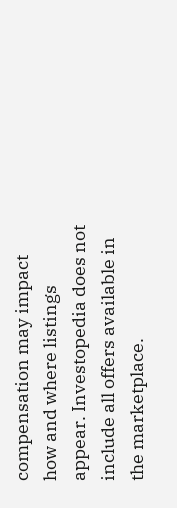compensation may impact how and where listings appear. Investopedia does not include all offers available in the marketplace.